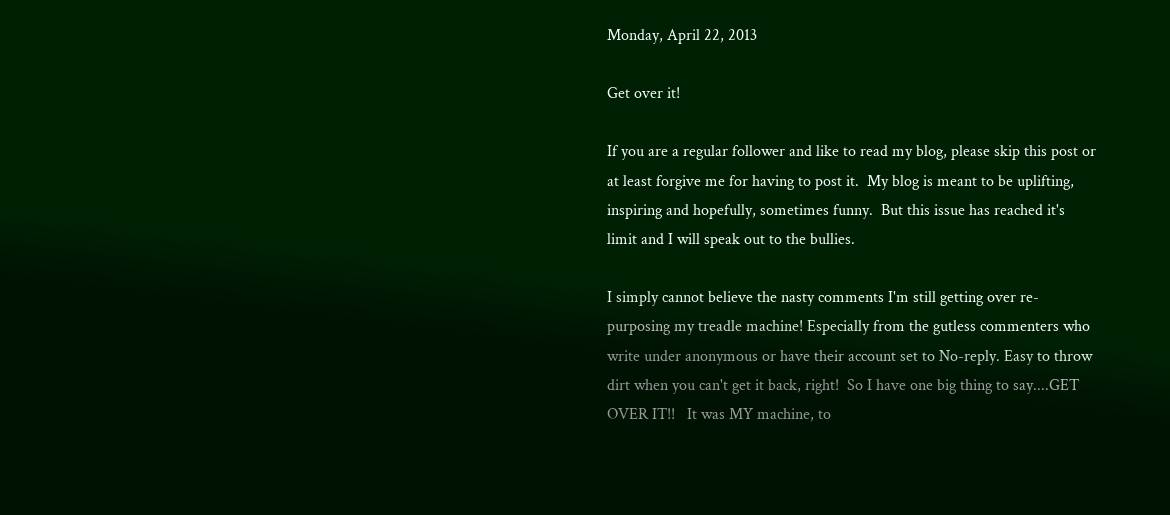Monday, April 22, 2013

Get over it!

If you are a regular follower and like to read my blog, please skip this post or at least forgive me for having to post it.  My blog is meant to be uplifting, inspiring and hopefully, sometimes funny.  But this issue has reached it's limit and I will speak out to the bullies.

I simply cannot believe the nasty comments I'm still getting over re-purposing my treadle machine! Especially from the gutless commenters who write under anonymous or have their account set to No-reply. Easy to throw dirt when you can't get it back, right!  So I have one big thing to say....GET OVER IT!!   It was MY machine, to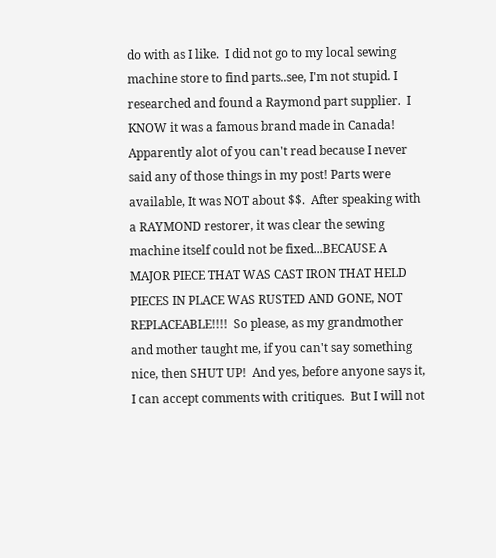do with as I like.  I did not go to my local sewing machine store to find parts..see, I'm not stupid. I researched and found a Raymond part supplier.  I KNOW it was a famous brand made in Canada! Apparently alot of you can't read because I never said any of those things in my post! Parts were available, It was NOT about $$.  After speaking with a RAYMOND restorer, it was clear the sewing machine itself could not be fixed...BECAUSE A MAJOR PIECE THAT WAS CAST IRON THAT HELD PIECES IN PLACE WAS RUSTED AND GONE, NOT REPLACEABLE!!!!  So please, as my grandmother and mother taught me, if you can't say something nice, then SHUT UP!  And yes, before anyone says it, I can accept comments with critiques.  But I will not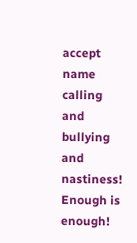accept name calling and bullying and nastiness!
Enough is enough!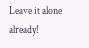Leave it alone already!